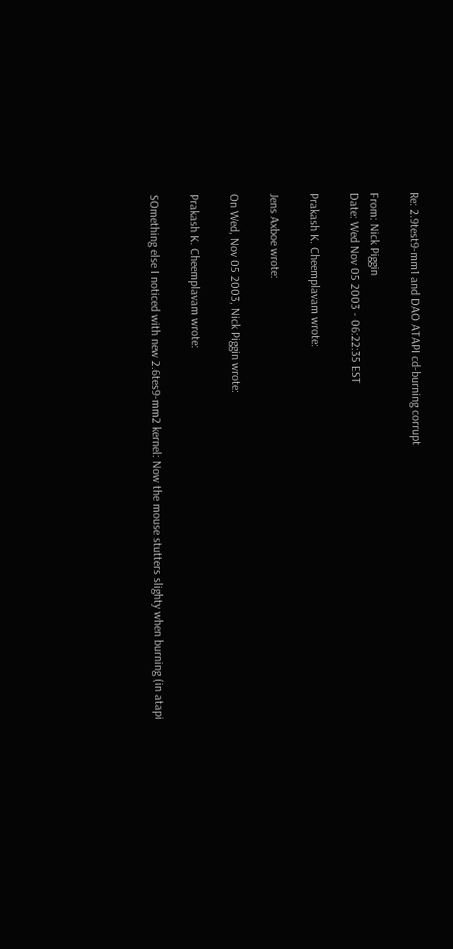Re: 2.9test9-mm1 and DAO ATAPI cd-burning corrupt

From: Nick Piggin
Date: Wed Nov 05 2003 - 06:22:35 EST

Prakash K. Cheemplavam wrote:

Jens Axboe wrote:

On Wed, Nov 05 2003, Nick Piggin wrote:

Prakash K. Cheemplavam wrote:

SOmething else I noticed with new 2.6tes9-mm2 kernel: Now the mouse stutters slighty when burning (in atapi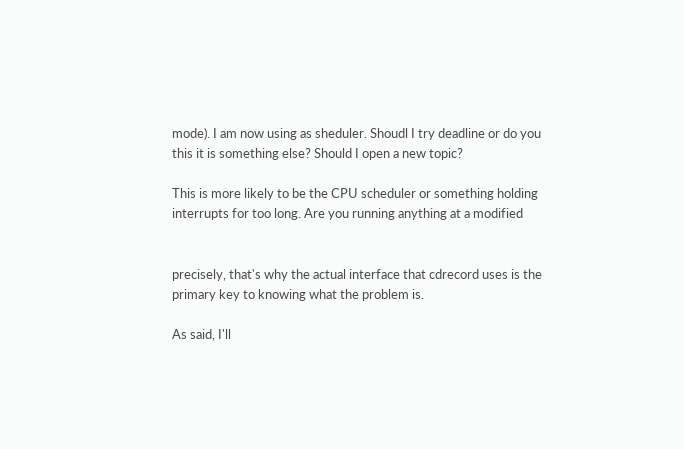mode). I am now using as sheduler. Shoudl I try deadline or do you this it is something else? Should I open a new topic?

This is more likely to be the CPU scheduler or something holding
interrupts for too long. Are you running anything at a modified


precisely, that's why the actual interface that cdrecord uses is the
primary key to knowing what the problem is.

As said, I'll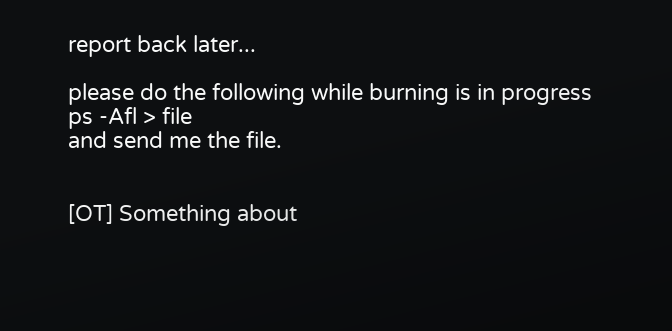report back later...

please do the following while burning is in progress
ps -Afl > file
and send me the file.


[OT] Something about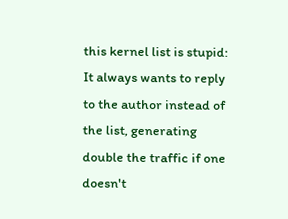this kernel list is stupid: It always wants to reply to the author instead of the list, generating double the traffic if one doesn't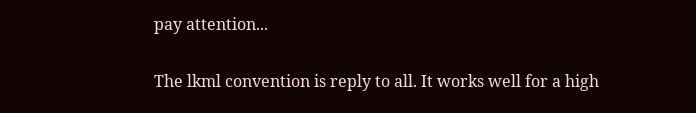pay attention...

The lkml convention is reply to all. It works well for a high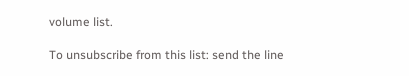volume list.

To unsubscribe from this list: send the line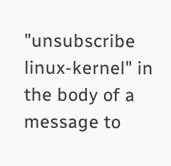"unsubscribe linux-kernel" in
the body of a message to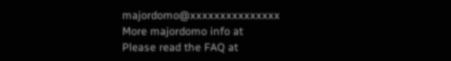majordomo@xxxxxxxxxxxxxxx
More majordomo info at
Please read the FAQ at